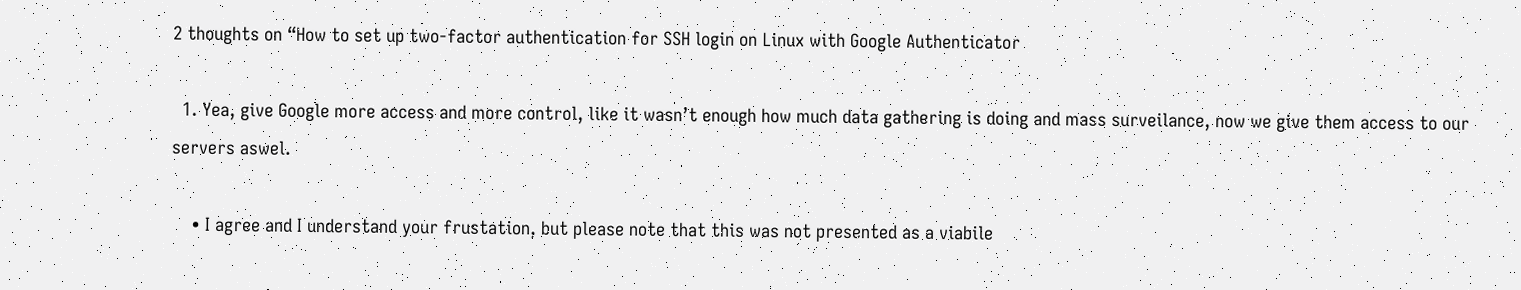2 thoughts on “How to set up two-factor authentication for SSH login on Linux with Google Authenticator

  1. Yea, give Google more access and more control, like it wasn’t enough how much data gathering is doing and mass surveilance, now we give them access to our servers aswel.

    • I agree and I understand your frustation, but please note that this was not presented as a viabile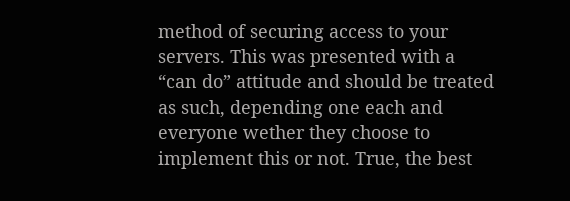method of securing access to your servers. This was presented with a “can do” attitude and should be treated as such, depending one each and everyone wether they choose to implement this or not. True, the best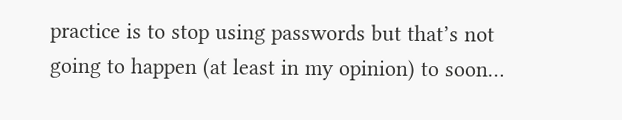practice is to stop using passwords but that’s not going to happen (at least in my opinion) to soon…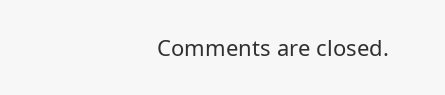Comments are closed.